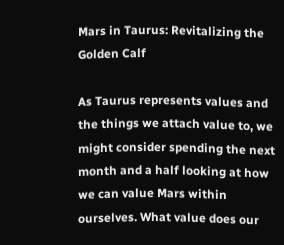Mars in Taurus: Revitalizing the Golden Calf

As Taurus represents values and the things we attach value to, we might consider spending the next month and a half looking at how we can value Mars within ourselves. What value does our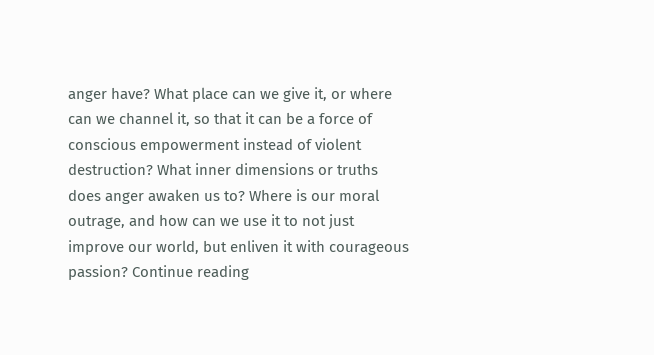anger have? What place can we give it, or where can we channel it, so that it can be a force of conscious empowerment instead of violent destruction? What inner dimensions or truths does anger awaken us to? Where is our moral outrage, and how can we use it to not just improve our world, but enliven it with courageous passion? Continue reading